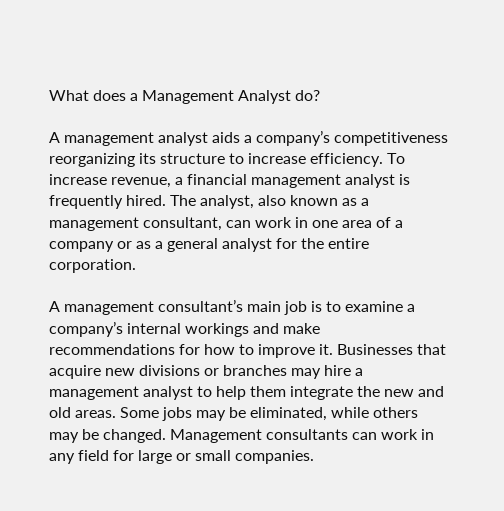What does a Management Analyst do?

A management analyst aids a company’s competitiveness reorganizing its structure to increase efficiency. To increase revenue, a financial management analyst is frequently hired. The analyst, also known as a management consultant, can work in one area of a company or as a general analyst for the entire corporation.

A management consultant’s main job is to examine a company’s internal workings and make recommendations for how to improve it. Businesses that acquire new divisions or branches may hire a management analyst to help them integrate the new and old areas. Some jobs may be eliminated, while others may be changed. Management consultants can work in any field for large or small companies.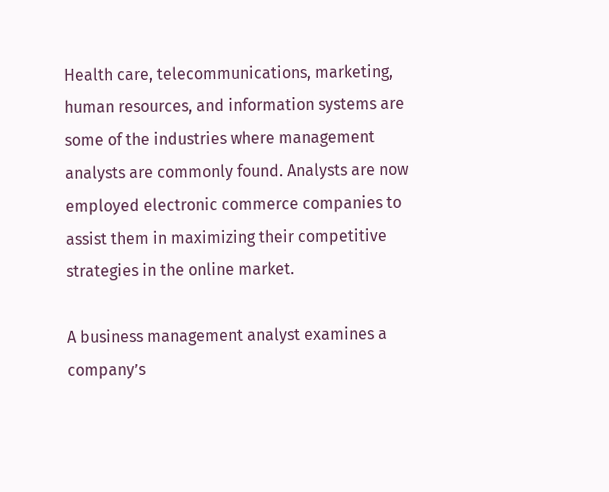Health care, telecommunications, marketing, human resources, and information systems are some of the industries where management analysts are commonly found. Analysts are now employed electronic commerce companies to assist them in maximizing their competitive strategies in the online market.

A business management analyst examines a company’s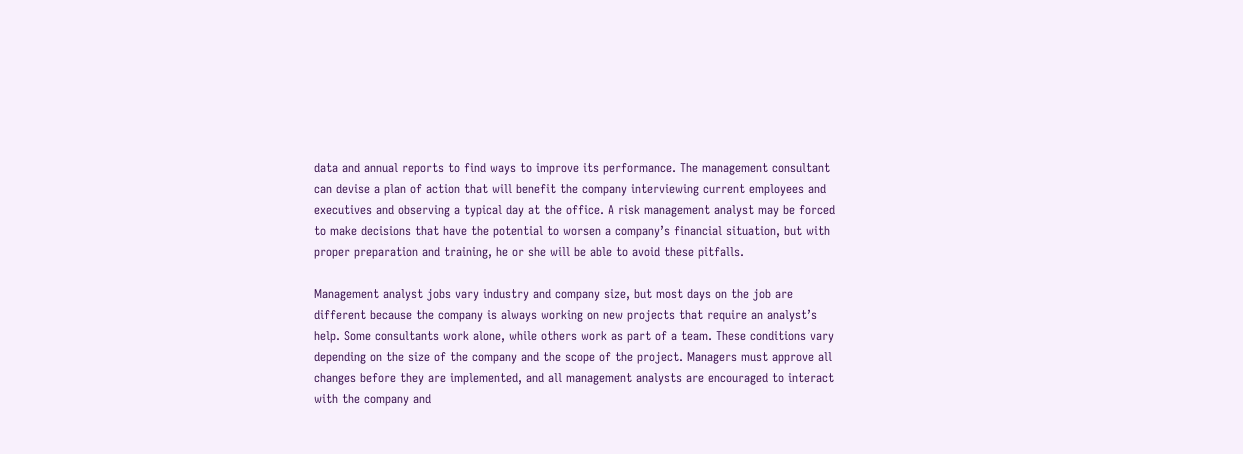data and annual reports to find ways to improve its performance. The management consultant can devise a plan of action that will benefit the company interviewing current employees and executives and observing a typical day at the office. A risk management analyst may be forced to make decisions that have the potential to worsen a company’s financial situation, but with proper preparation and training, he or she will be able to avoid these pitfalls.

Management analyst jobs vary industry and company size, but most days on the job are different because the company is always working on new projects that require an analyst’s help. Some consultants work alone, while others work as part of a team. These conditions vary depending on the size of the company and the scope of the project. Managers must approve all changes before they are implemented, and all management analysts are encouraged to interact with the company and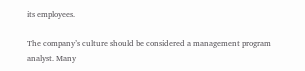its employees.

The company’s culture should be considered a management program analyst. Many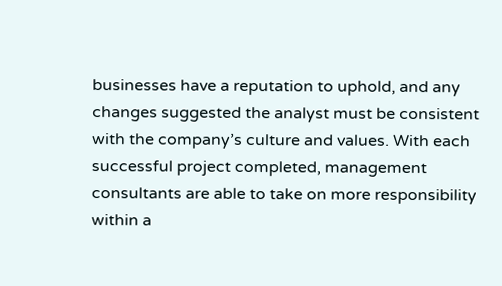businesses have a reputation to uphold, and any changes suggested the analyst must be consistent with the company’s culture and values. With each successful project completed, management consultants are able to take on more responsibility within a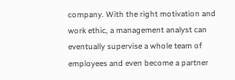company. With the right motivation and work ethic, a management analyst can eventually supervise a whole team of employees and even become a partner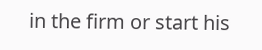in the firm or start his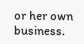or her own business.